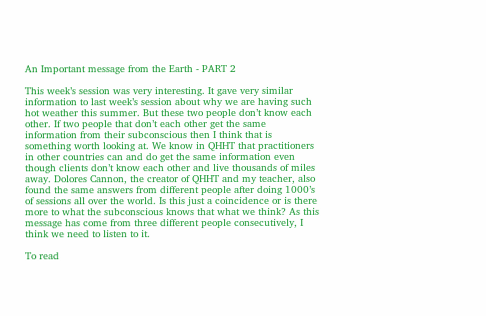An Important message from the Earth - PART 2

This week’s session was very interesting. It gave very similar information to last week’s session about why we are having such hot weather this summer. But these two people don’t know each other. If two people that don’t each other get the same information from their subconscious then I think that is something worth looking at. We know in QHHT that practitioners in other countries can and do get the same information even though clients don’t know each other and live thousands of miles away. Dolores Cannon, the creator of QHHT and my teacher, also found the same answers from different people after doing 1000’s of sessions all over the world. Is this just a coincidence or is there more to what the subconscious knows that what we think? As this message has come from three different people consecutively, I think we need to listen to it.

To read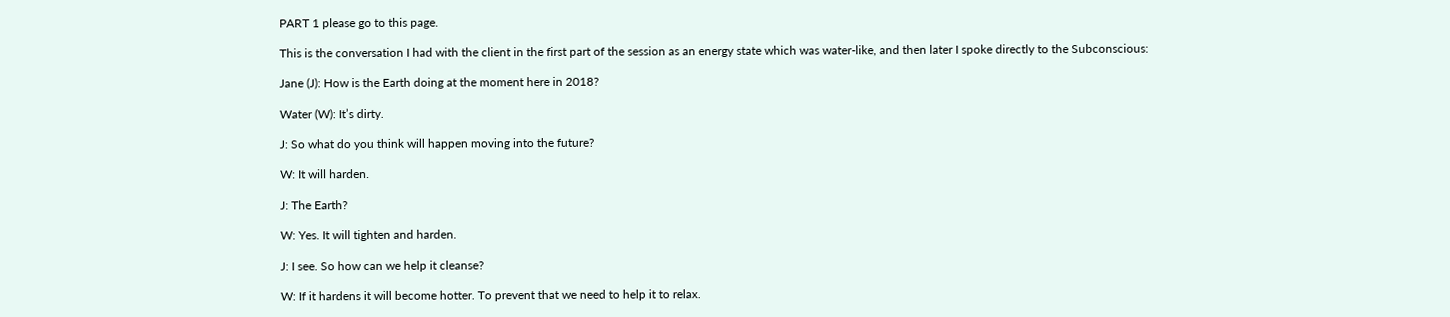PART 1 please go to this page.

This is the conversation I had with the client in the first part of the session as an energy state which was water-like, and then later I spoke directly to the Subconscious:

Jane (J): How is the Earth doing at the moment here in 2018?

Water (W): It’s dirty.

J: So what do you think will happen moving into the future?

W: It will harden.

J: The Earth?

W: Yes. It will tighten and harden.

J: I see. So how can we help it cleanse?

W: If it hardens it will become hotter. To prevent that we need to help it to relax.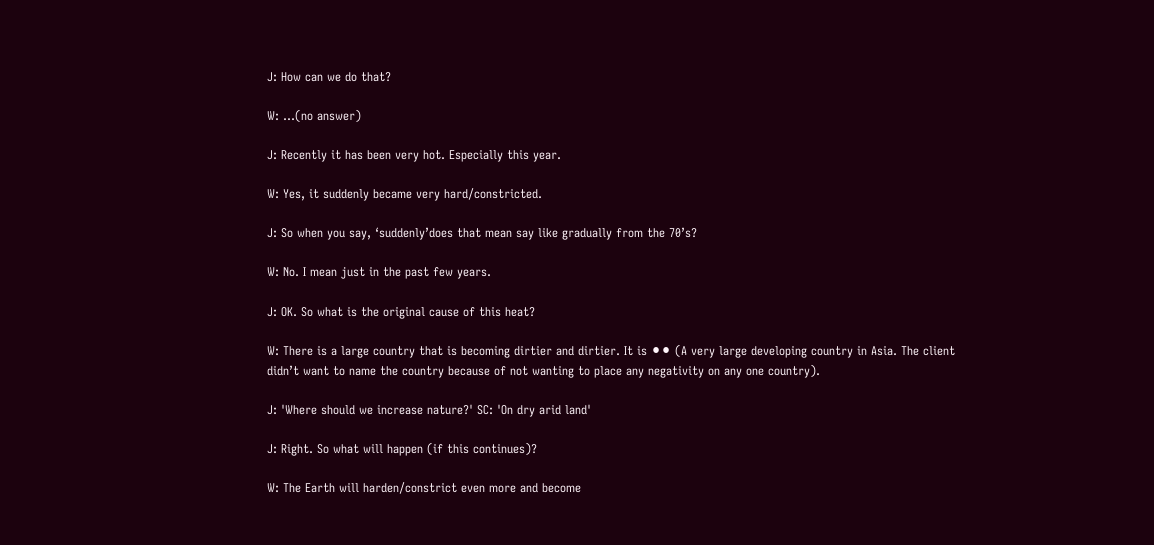J: How can we do that?

W: …(no answer)

J: Recently it has been very hot. Especially this year.

W: Yes, it suddenly became very hard/constricted.

J: So when you say, ‘suddenly’does that mean say like gradually from the 70’s?

W: No. I mean just in the past few years.

J: OK. So what is the original cause of this heat?

W: There is a large country that is becoming dirtier and dirtier. It is ⚫⚫ (A very large developing country in Asia. The client didn’t want to name the country because of not wanting to place any negativity on any one country).

J: 'Where should we increase nature?' SC: 'On dry arid land'

J: Right. So what will happen (if this continues)?

W: The Earth will harden/constrict even more and become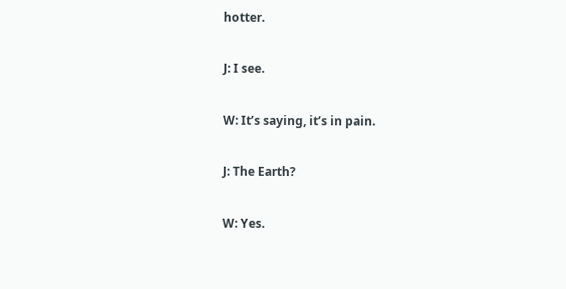hotter.

J: I see.

W: It’s saying, it’s in pain.

J: The Earth?

W: Yes.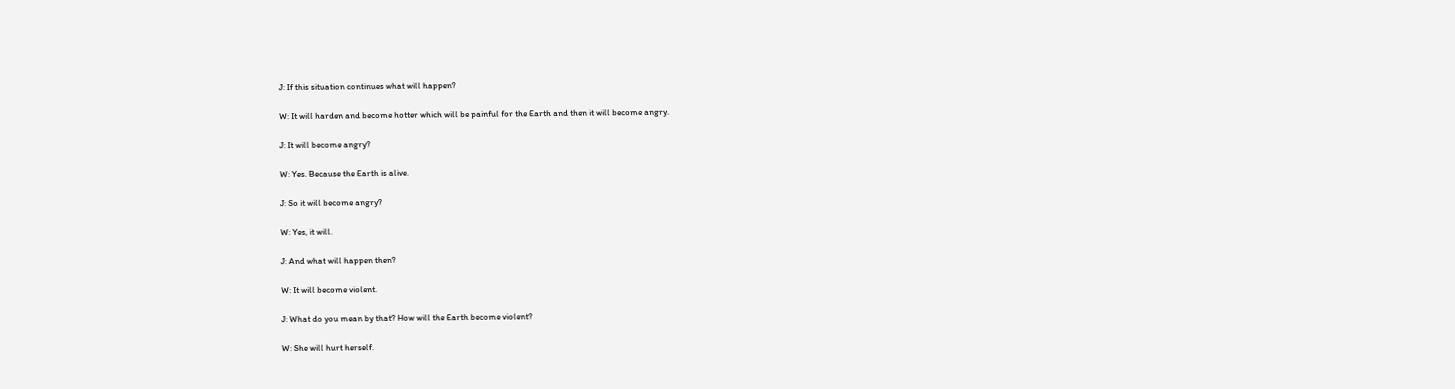J: If this situation continues what will happen?

W: It will harden and become hotter which will be painful for the Earth and then it will become angry.

J: It will become angry?

W: Yes. Because the Earth is alive.

J: So it will become angry?

W: Yes, it will.

J: And what will happen then?

W: It will become violent.

J: What do you mean by that? How will the Earth become violent?

W: She will hurt herself.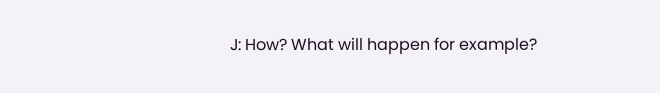J: How? What will happen for example?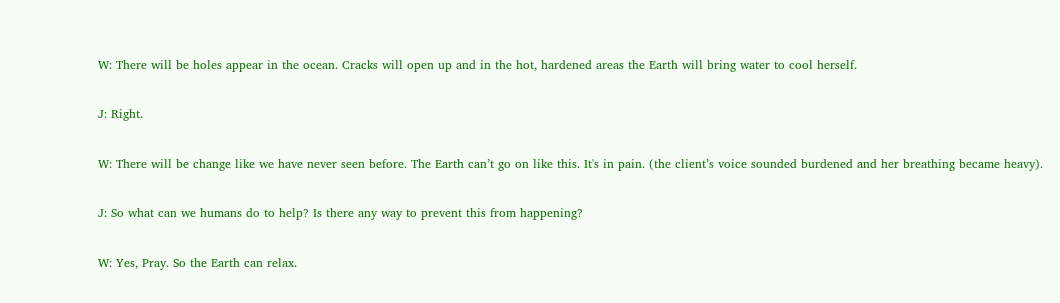W: There will be holes appear in the ocean. Cracks will open up and in the hot, hardened areas the Earth will bring water to cool herself.

J: Right.

W: There will be change like we have never seen before. The Earth can’t go on like this. It's in pain. (the client’s voice sounded burdened and her breathing became heavy).

J: So what can we humans do to help? Is there any way to prevent this from happening?

W: Yes, Pray. So the Earth can relax.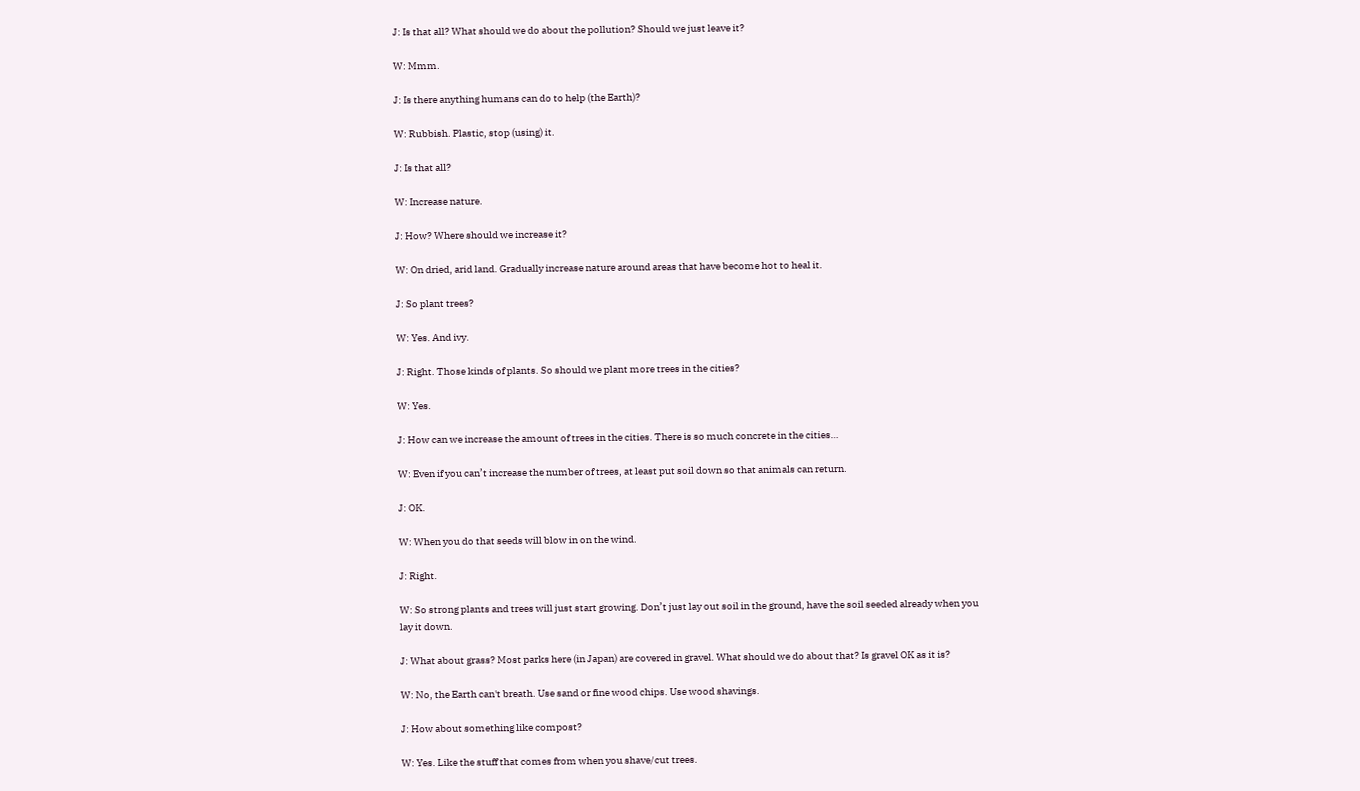J: Is that all? What should we do about the pollution? Should we just leave it?

W: Mmm.

J: Is there anything humans can do to help (the Earth)?

W: Rubbish. Plastic, stop (using) it.

J: Is that all?

W: Increase nature.

J: How? Where should we increase it?

W: On dried, arid land. Gradually increase nature around areas that have become hot to heal it.

J: So plant trees?

W: Yes. And ivy.

J: Right. Those kinds of plants. So should we plant more trees in the cities?

W: Yes.

J: How can we increase the amount of trees in the cities. There is so much concrete in the cities…

W: Even if you can’t increase the number of trees, at least put soil down so that animals can return.

J: OK.

W: When you do that seeds will blow in on the wind.

J: Right.

W: So strong plants and trees will just start growing. Don’t just lay out soil in the ground, have the soil seeded already when you lay it down.

J: What about grass? Most parks here (in Japan) are covered in gravel. What should we do about that? Is gravel OK as it is?

W: No, the Earth can't breath. Use sand or fine wood chips. Use wood shavings.

J: How about something like compost?

W: Yes. Like the stuff that comes from when you shave/cut trees.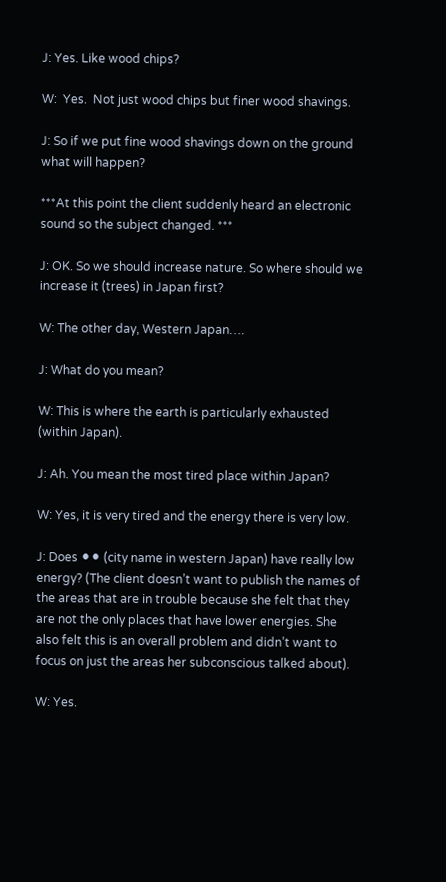J: Yes. Like wood chips?

W:  Yes.  Not just wood chips but finer wood shavings.

J: So if we put fine wood shavings down on the ground what will happen?

***At this point the client suddenly heard an electronic sound so the subject changed. ***

J: OK. So we should increase nature. So where should we increase it (trees) in Japan first?

W: The other day, Western Japan….

J: What do you mean?

W: This is where the earth is particularly exhausted (within Japan).

J: Ah. You mean the most tired place within Japan?

W: Yes, it is very tired and the energy there is very low.

J: Does ⚫⚫ (city name in western Japan) have really low energy? (The client doesn’t want to publish the names of the areas that are in trouble because she felt that they are not the only places that have lower energies. She also felt this is an overall problem and didn’t want to focus on just the areas her subconscious talked about).

W: Yes.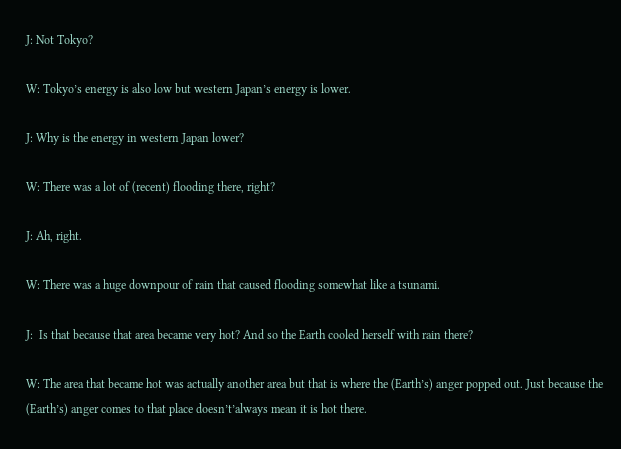J: Not Tokyo?

W: Tokyo’s energy is also low but western Japan’s energy is lower.

J: Why is the energy in western Japan lower?

W: There was a lot of (recent) flooding there, right?

J: Ah, right.

W: There was a huge downpour of rain that caused flooding somewhat like a tsunami.

J:  Is that because that area became very hot? And so the Earth cooled herself with rain there?

W: The area that became hot was actually another area but that is where the (Earth’s) anger popped out. Just because the (Earth’s) anger comes to that place doesn’t’always mean it is hot there.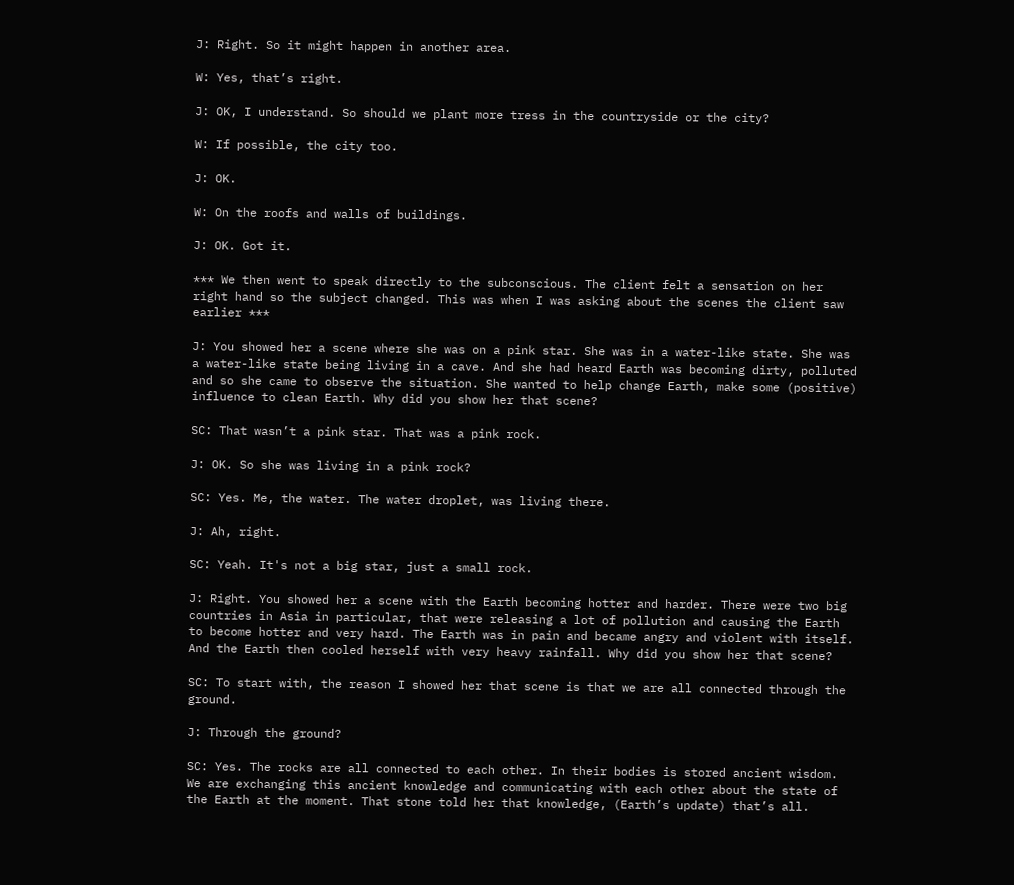J: Right. So it might happen in another area.

W: Yes, that’s right.

J: OK, I understand. So should we plant more tress in the countryside or the city?

W: If possible, the city too.

J: OK.

W: On the roofs and walls of buildings.

J: OK. Got it.

*** We then went to speak directly to the subconscious. The client felt a sensation on her right hand so the subject changed. This was when I was asking about the scenes the client saw earlier ***

J: You showed her a scene where she was on a pink star. She was in a water-like state. She was a water-like state being living in a cave. And she had heard Earth was becoming dirty, polluted and so she came to observe the situation. She wanted to help change Earth, make some (positive) influence to clean Earth. Why did you show her that scene?

SC: That wasn’t a pink star. That was a pink rock.

J: OK. So she was living in a pink rock?

SC: Yes. Me, the water. The water droplet, was living there.

J: Ah, right.

SC: Yeah. It's not a big star, just a small rock.

J: Right. You showed her a scene with the Earth becoming hotter and harder. There were two big countries in Asia in particular, that were releasing a lot of pollution and causing the Earth to become hotter and very hard. The Earth was in pain and became angry and violent with itself. And the Earth then cooled herself with very heavy rainfall. Why did you show her that scene?

SC: To start with, the reason I showed her that scene is that we are all connected through the ground.

J: Through the ground?

SC: Yes. The rocks are all connected to each other. In their bodies is stored ancient wisdom. We are exchanging this ancient knowledge and communicating with each other about the state of the Earth at the moment. That stone told her that knowledge, (Earth’s update) that’s all.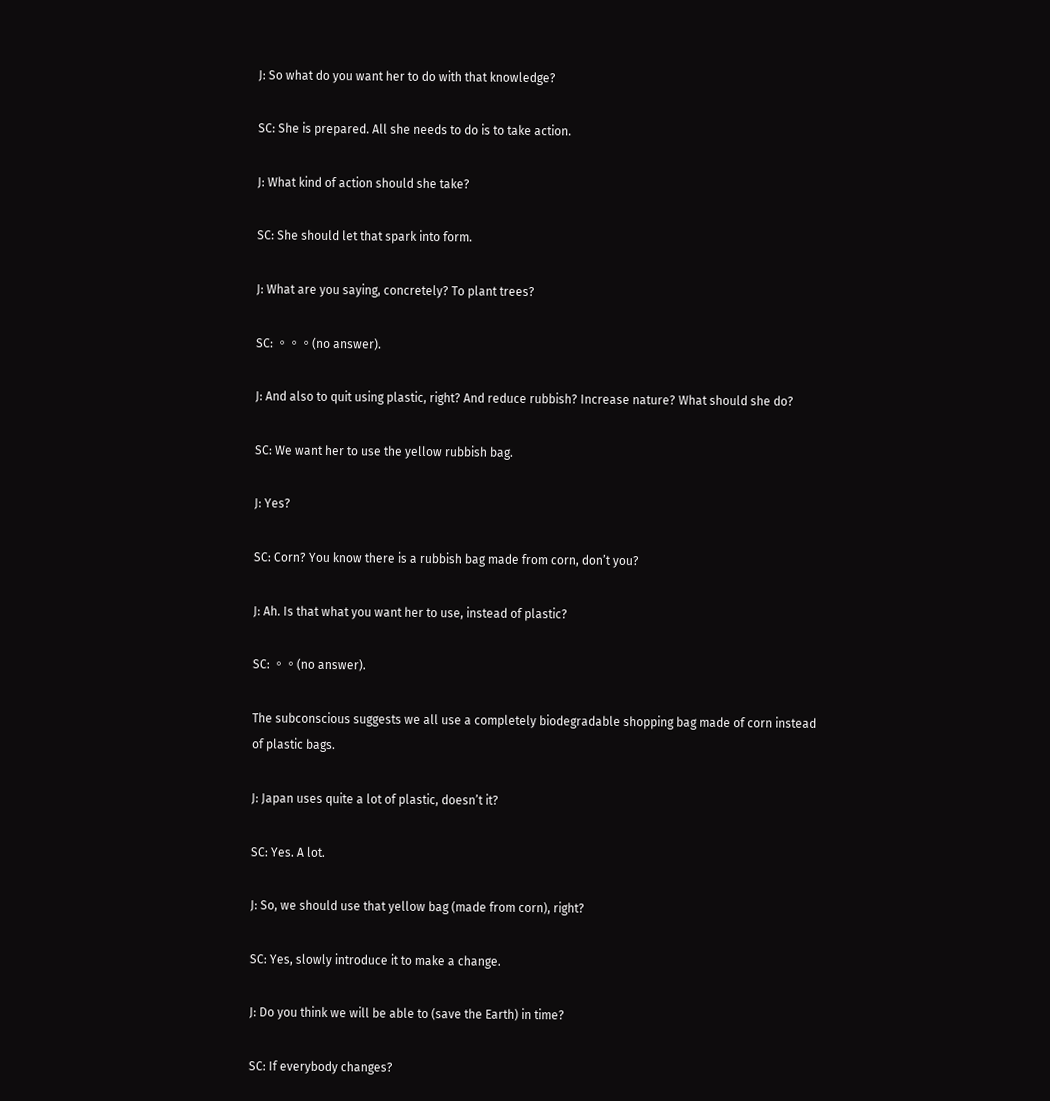J: So what do you want her to do with that knowledge?

SC: She is prepared. All she needs to do is to take action.

J: What kind of action should she take?

SC: She should let that spark into form.

J: What are you saying, concretely? To plant trees?

SC: 。。。(no answer).

J: And also to quit using plastic, right? And reduce rubbish? Increase nature? What should she do?

SC: We want her to use the yellow rubbish bag.

J: Yes?

SC: Corn? You know there is a rubbish bag made from corn, don’t you?

J: Ah. Is that what you want her to use, instead of plastic?

SC: 。。(no answer).

The subconscious suggests we all use a completely biodegradable shopping bag made of corn instead of plastic bags.

J: Japan uses quite a lot of plastic, doesn’t it?

SC: Yes. A lot.

J: So, we should use that yellow bag (made from corn), right?

SC: Yes, slowly introduce it to make a change.

J: Do you think we will be able to (save the Earth) in time?

SC: If everybody changes?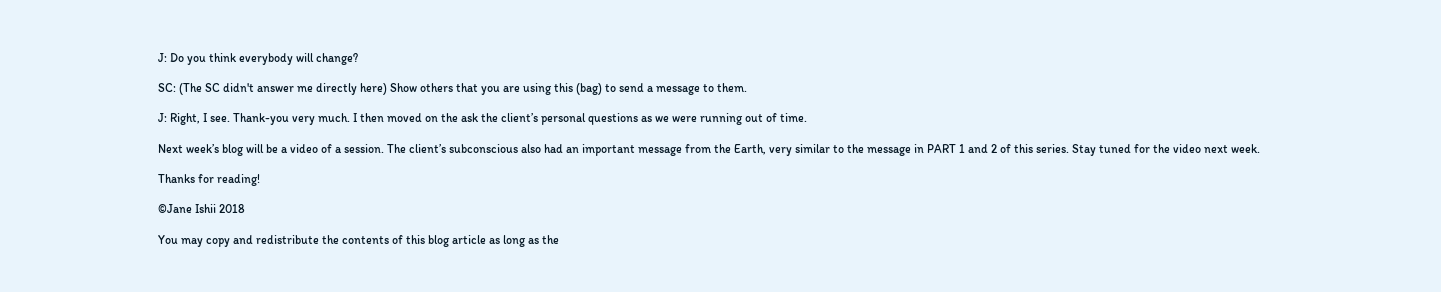J: Do you think everybody will change?

SC: (The SC didn't answer me directly here) Show others that you are using this (bag) to send a message to them.

J: Right, I see. Thank-you very much. I then moved on the ask the client’s personal questions as we were running out of time.

Next week’s blog will be a video of a session. The client’s subconscious also had an important message from the Earth, very similar to the message in PART 1 and 2 of this series. Stay tuned for the video next week.

Thanks for reading!

©Jane Ishii 2018

You may copy and redistribute the contents of this blog article as long as the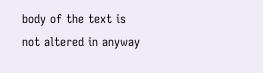body of the text is not altered in anyway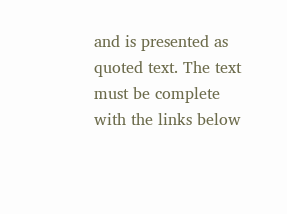and is presented as quoted text. The text must be complete with the links below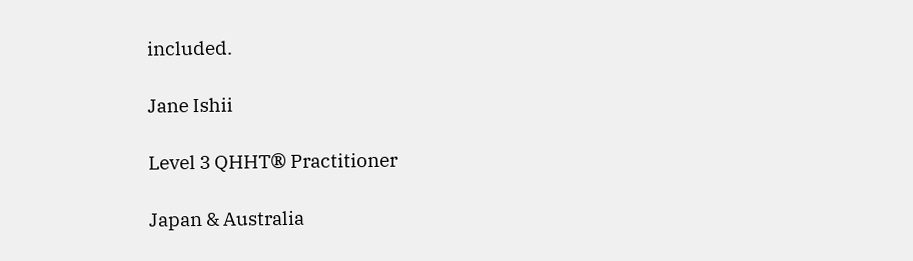included.

Jane Ishii

Level 3 QHHT® Practitioner

Japan & Australia